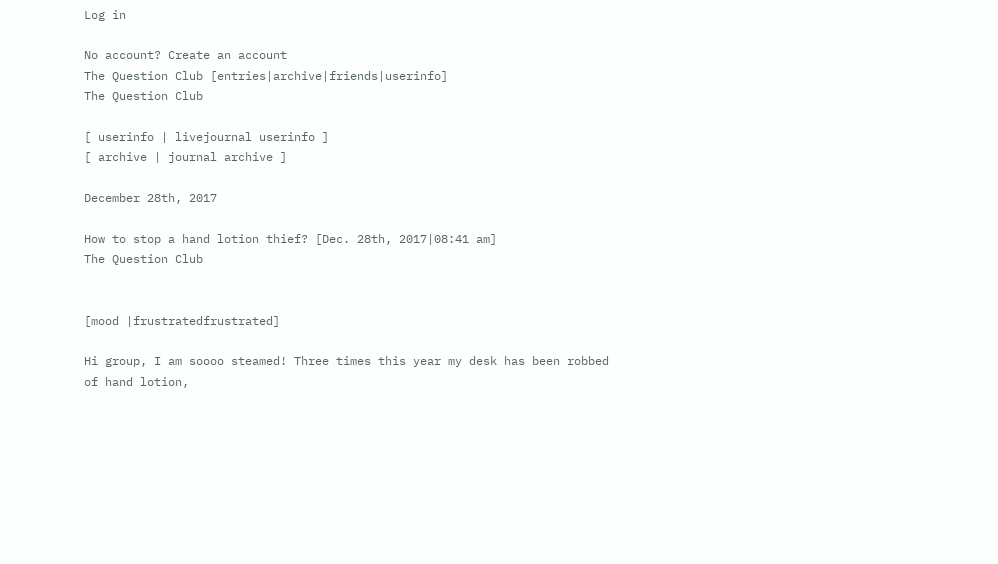Log in

No account? Create an account
The Question Club [entries|archive|friends|userinfo]
The Question Club

[ userinfo | livejournal userinfo ]
[ archive | journal archive ]

December 28th, 2017

How to stop a hand lotion thief? [Dec. 28th, 2017|08:41 am]
The Question Club


[mood |frustratedfrustrated]

Hi group, I am soooo steamed! Three times this year my desk has been robbed of hand lotion,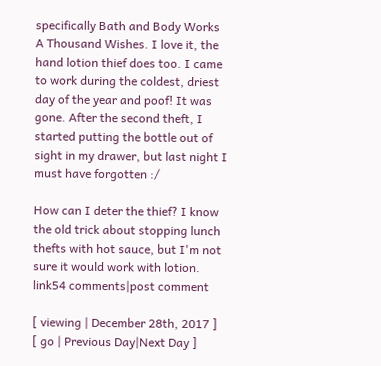specifically Bath and Body Works A Thousand Wishes. I love it, the hand lotion thief does too. I came to work during the coldest, driest day of the year and poof! It was gone. After the second theft, I started putting the bottle out of sight in my drawer, but last night I must have forgotten :/

How can I deter the thief? I know the old trick about stopping lunch thefts with hot sauce, but I'm not sure it would work with lotion.
link54 comments|post comment

[ viewing | December 28th, 2017 ]
[ go | Previous Day|Next Day ]